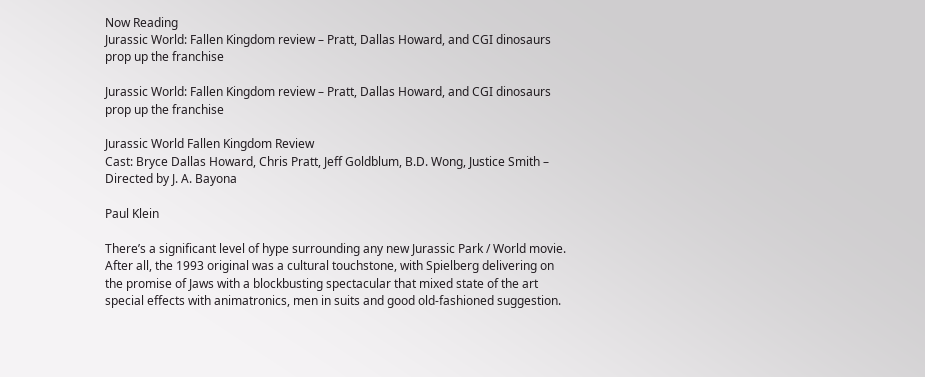Now Reading
Jurassic World: Fallen Kingdom review – Pratt, Dallas Howard, and CGI dinosaurs prop up the franchise

Jurassic World: Fallen Kingdom review – Pratt, Dallas Howard, and CGI dinosaurs prop up the franchise

Jurassic World Fallen Kingdom Review
Cast: Bryce Dallas Howard, Chris Pratt, Jeff Goldblum, B.D. Wong, Justice Smith – Directed by J. A. Bayona

Paul Klein

There’s a significant level of hype surrounding any new Jurassic Park / World movie. After all, the 1993 original was a cultural touchstone, with Spielberg delivering on the promise of Jaws with a blockbusting spectacular that mixed state of the art special effects with animatronics, men in suits and good old-fashioned suggestion.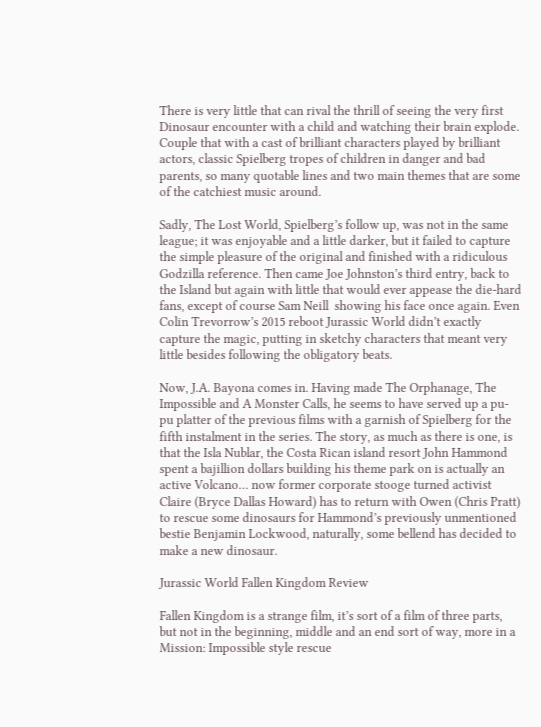There is very little that can rival the thrill of seeing the very first Dinosaur encounter with a child and watching their brain explode. Couple that with a cast of brilliant characters played by brilliant actors, classic Spielberg tropes of children in danger and bad parents, so many quotable lines and two main themes that are some of the catchiest music around.

Sadly, The Lost World, Spielberg’s follow up, was not in the same league; it was enjoyable and a little darker, but it failed to capture the simple pleasure of the original and finished with a ridiculous Godzilla reference. Then came Joe Johnston’s third entry, back to the Island but again with little that would ever appease the die-hard fans, except of course Sam Neill  showing his face once again. Even Colin Trevorrow’s 2015 reboot Jurassic World didn’t exactly capture the magic, putting in sketchy characters that meant very little besides following the obligatory beats.

Now, J.A. Bayona comes in. Having made The Orphanage, The Impossible and A Monster Calls, he seems to have served up a pu-pu platter of the previous films with a garnish of Spielberg for the fifth instalment in the series. The story, as much as there is one, is that the Isla Nublar, the Costa Rican island resort John Hammond spent a bajillion dollars building his theme park on is actually an active Volcano… now former corporate stooge turned activist Claire (Bryce Dallas Howard) has to return with Owen (Chris Pratt) to rescue some dinosaurs for Hammond’s previously unmentioned bestie Benjamin Lockwood, naturally, some bellend has decided to make a new dinosaur.

Jurassic World Fallen Kingdom Review

Fallen Kingdom is a strange film, it’s sort of a film of three parts, but not in the beginning, middle and an end sort of way, more in a Mission: Impossible style rescue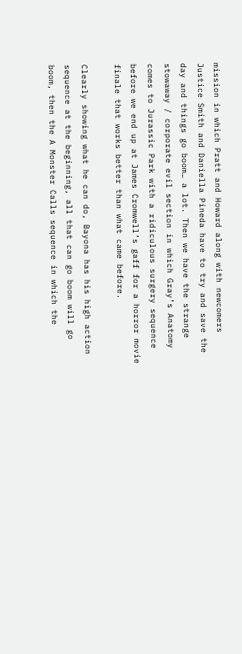mission in which Pratt and Howard along with newcomers Justice Smith and Daniella Pineda have to try and save the day and things go boom… a lot. Then we have the strange stowaway / corporate evil section in which Gray’s Anatomy comes to Jurassic Park with a ridiculous surgery sequence before we end up at James Cromwell’s gaff for a horror movie finale that works better than what came before.

Clearly showing what he can do, Bayona has his high action sequence at the beginning, all that can go boom will go boom, then the A Monster Calls sequence in which the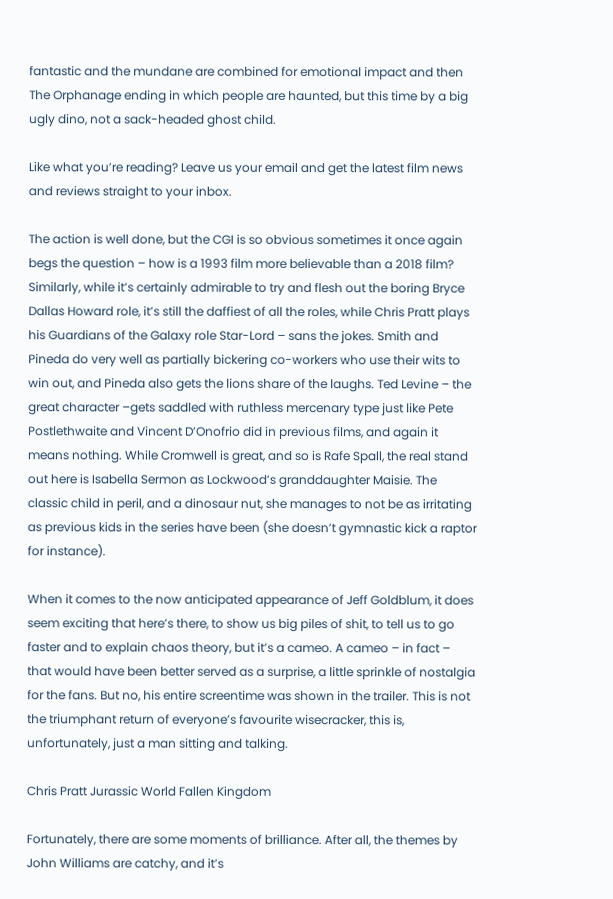fantastic and the mundane are combined for emotional impact and then The Orphanage ending in which people are haunted, but this time by a big ugly dino, not a sack-headed ghost child.

Like what you’re reading? Leave us your email and get the latest film news and reviews straight to your inbox.

The action is well done, but the CGI is so obvious sometimes it once again begs the question – how is a 1993 film more believable than a 2018 film? Similarly, while it’s certainly admirable to try and flesh out the boring Bryce Dallas Howard role, it’s still the daffiest of all the roles, while Chris Pratt plays his Guardians of the Galaxy role Star-Lord – sans the jokes. Smith and Pineda do very well as partially bickering co-workers who use their wits to win out, and Pineda also gets the lions share of the laughs. Ted Levine – the great character –gets saddled with ruthless mercenary type just like Pete Postlethwaite and Vincent D’Onofrio did in previous films, and again it means nothing. While Cromwell is great, and so is Rafe Spall, the real stand out here is Isabella Sermon as Lockwood’s granddaughter Maisie. The classic child in peril, and a dinosaur nut, she manages to not be as irritating as previous kids in the series have been (she doesn’t gymnastic kick a raptor for instance).

When it comes to the now anticipated appearance of Jeff Goldblum, it does seem exciting that here’s there, to show us big piles of shit, to tell us to go faster and to explain chaos theory, but it’s a cameo. A cameo – in fact – that would have been better served as a surprise, a little sprinkle of nostalgia for the fans. But no, his entire screentime was shown in the trailer. This is not the triumphant return of everyone’s favourite wisecracker, this is, unfortunately, just a man sitting and talking.

Chris Pratt Jurassic World Fallen Kingdom

Fortunately, there are some moments of brilliance. After all, the themes by John Williams are catchy, and it’s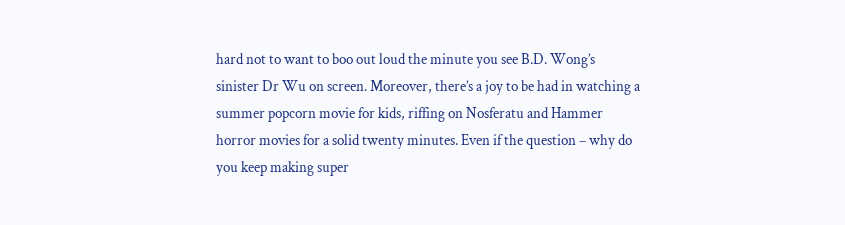hard not to want to boo out loud the minute you see B.D. Wong’s sinister Dr Wu on screen. Moreover, there’s a joy to be had in watching a summer popcorn movie for kids, riffing on Nosferatu and Hammer horror movies for a solid twenty minutes. Even if the question – why do you keep making super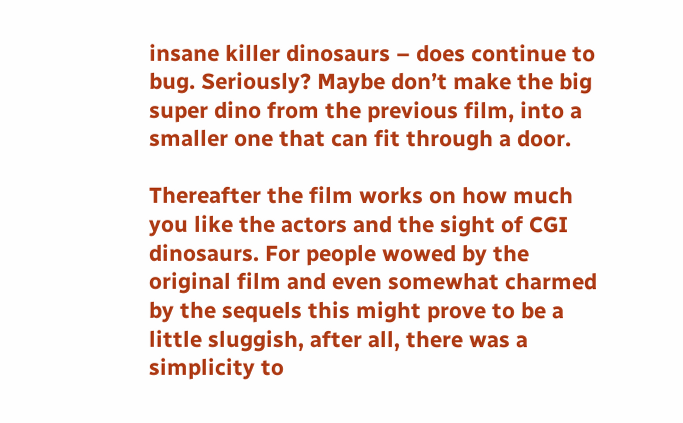insane killer dinosaurs – does continue to bug. Seriously? Maybe don’t make the big super dino from the previous film, into a smaller one that can fit through a door.

Thereafter the film works on how much you like the actors and the sight of CGI dinosaurs. For people wowed by the original film and even somewhat charmed by the sequels this might prove to be a little sluggish, after all, there was a simplicity to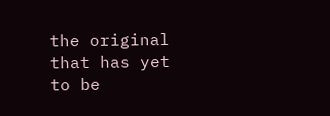the original that has yet to be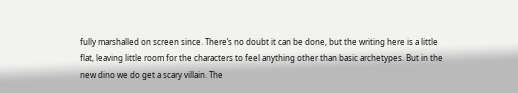fully marshalled on screen since. There’s no doubt it can be done, but the writing here is a little flat, leaving little room for the characters to feel anything other than basic archetypes. But in the new dino we do get a scary villain. The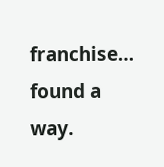franchise… found a way.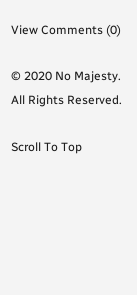View Comments (0)

© 2020 No Majesty.
All Rights Reserved.

Scroll To Top